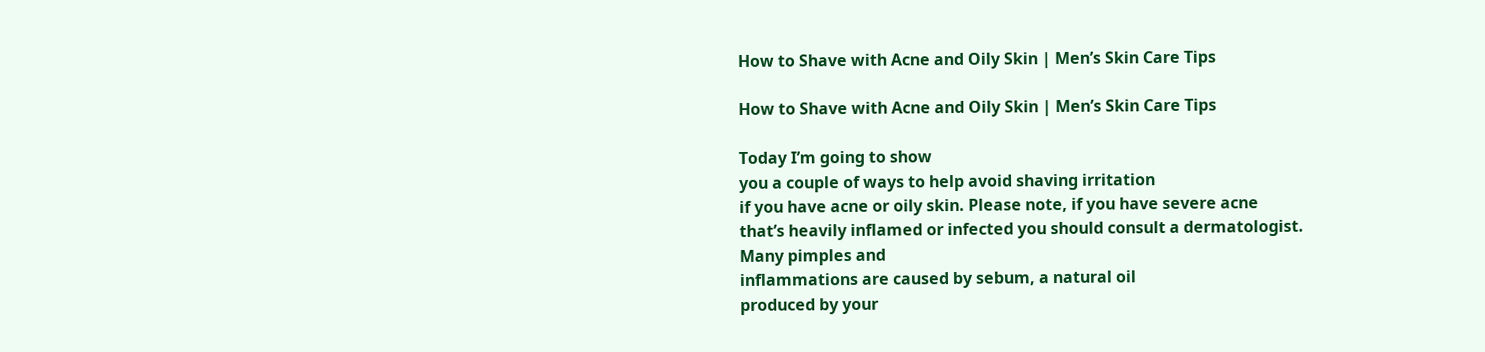How to Shave with Acne and Oily Skin | Men’s Skin Care Tips

How to Shave with Acne and Oily Skin | Men’s Skin Care Tips

Today I’m going to show
you a couple of ways to help avoid shaving irritation
if you have acne or oily skin. Please note, if you have severe acne
that’s heavily inflamed or infected you should consult a dermatologist. Many pimples and
inflammations are caused by sebum, a natural oil
produced by your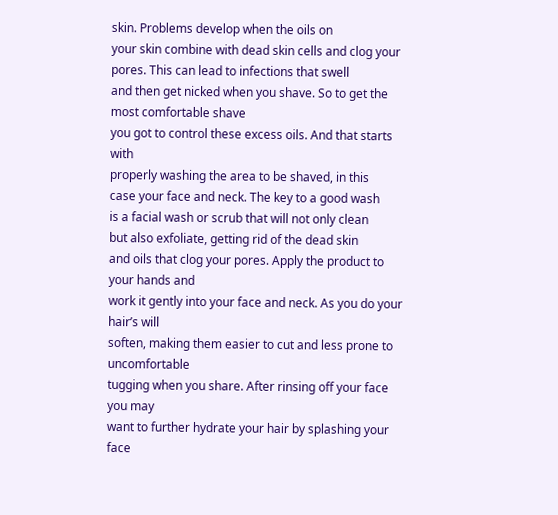skin. Problems develop when the oils on
your skin combine with dead skin cells and clog your pores. This can lead to infections that swell
and then get nicked when you shave. So to get the most comfortable shave
you got to control these excess oils. And that starts with
properly washing the area to be shaved, in this
case your face and neck. The key to a good wash
is a facial wash or scrub that will not only clean
but also exfoliate, getting rid of the dead skin
and oils that clog your pores. Apply the product to your hands and
work it gently into your face and neck. As you do your hair’s will
soften, making them easier to cut and less prone to uncomfortable
tugging when you share. After rinsing off your face you may
want to further hydrate your hair by splashing your face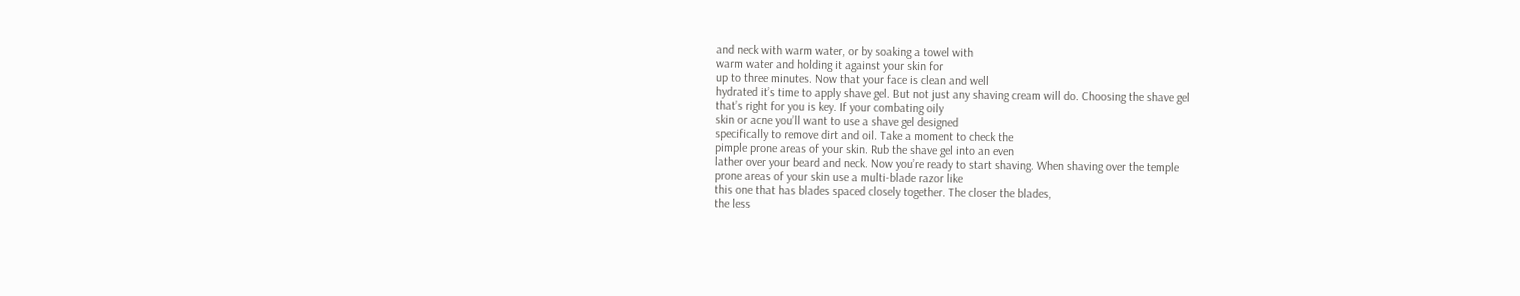and neck with warm water, or by soaking a towel with
warm water and holding it against your skin for
up to three minutes. Now that your face is clean and well
hydrated it’s time to apply shave gel. But not just any shaving cream will do. Choosing the shave gel
that’s right for you is key. If your combating oily
skin or acne you’ll want to use a shave gel designed
specifically to remove dirt and oil. Take a moment to check the
pimple prone areas of your skin. Rub the shave gel into an even
lather over your beard and neck. Now you’re ready to start shaving. When shaving over the temple
prone areas of your skin use a multi-blade razor like
this one that has blades spaced closely together. The closer the blades,
the less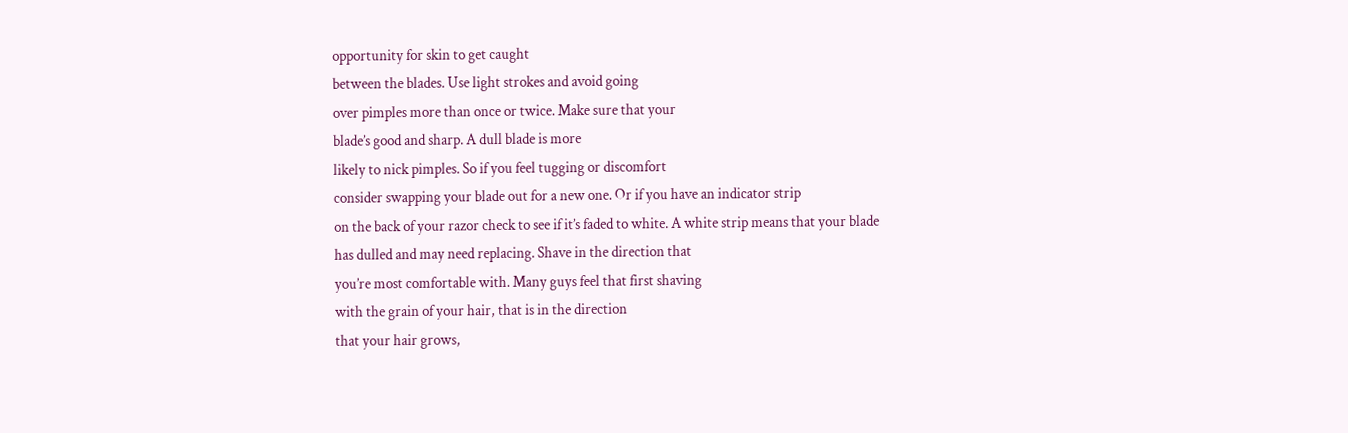opportunity for skin to get caught
between the blades. Use light strokes and avoid going
over pimples more than once or twice. Make sure that your
blade’s good and sharp. A dull blade is more
likely to nick pimples. So if you feel tugging or discomfort
consider swapping your blade out for a new one. Or if you have an indicator strip
on the back of your razor check to see if it’s faded to white. A white strip means that your blade
has dulled and may need replacing. Shave in the direction that
you’re most comfortable with. Many guys feel that first shaving
with the grain of your hair, that is in the direction
that your hair grows,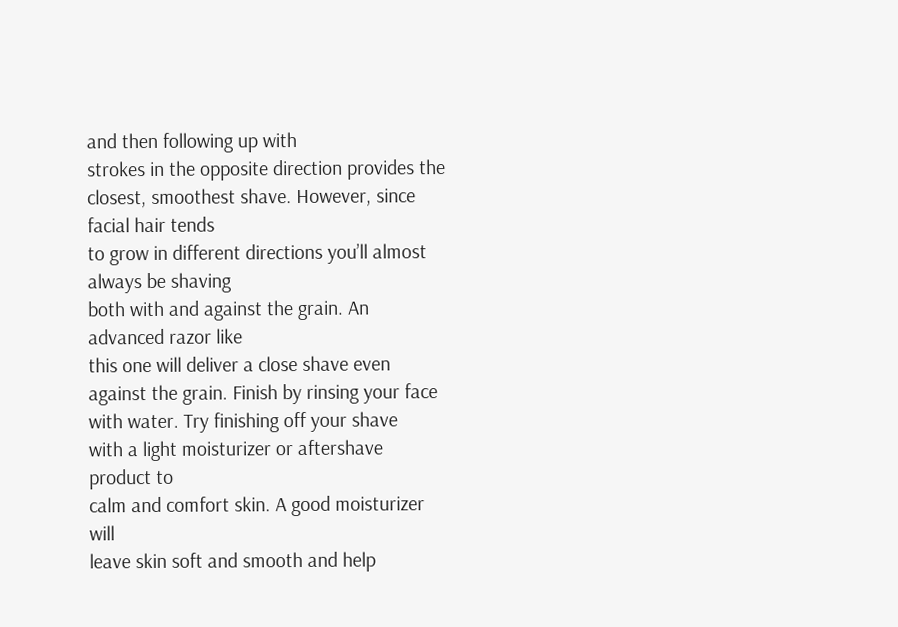and then following up with
strokes in the opposite direction provides the closest, smoothest shave. However, since facial hair tends
to grow in different directions you’ll almost always be shaving
both with and against the grain. An advanced razor like
this one will deliver a close shave even against the grain. Finish by rinsing your face with water. Try finishing off your shave
with a light moisturizer or aftershave product to
calm and comfort skin. A good moisturizer will
leave skin soft and smooth and help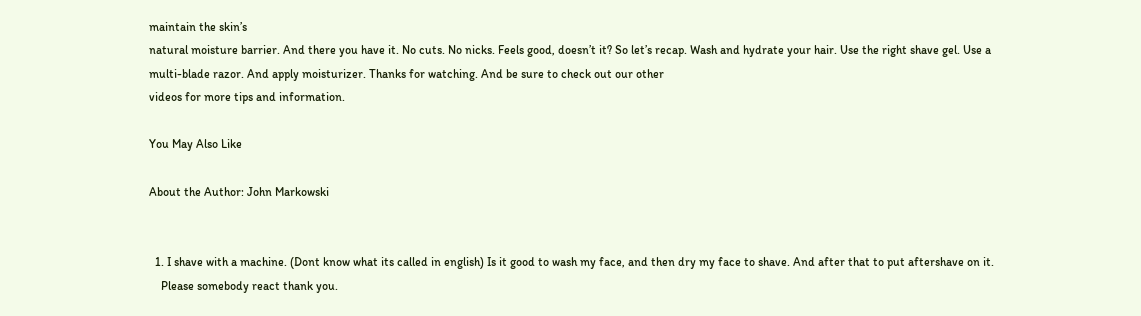maintain the skin’s
natural moisture barrier. And there you have it. No cuts. No nicks. Feels good, doesn’t it? So let’s recap. Wash and hydrate your hair. Use the right shave gel. Use a multi-blade razor. And apply moisturizer. Thanks for watching. And be sure to check out our other
videos for more tips and information.

You May Also Like

About the Author: John Markowski


  1. I shave with a machine. (Dont know what its called in english) Is it good to wash my face, and then dry my face to shave. And after that to put aftershave on it.
    Please somebody react thank you.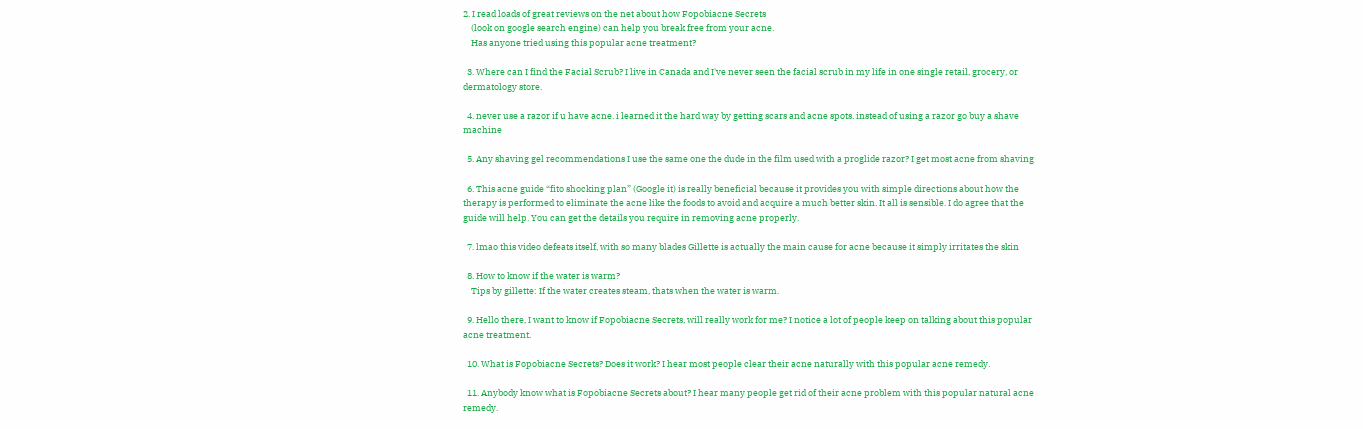2. I read loads of great reviews on the net about how Fopobiacne Secrets
    (look on google search engine) can help you break free from your acne.
    Has anyone tried using this popular acne treatment?

  3. Where can I find the Facial Scrub? I live in Canada and I've never seen the facial scrub in my life in one single retail, grocery, or dermatology store.

  4. never use a razor if u have acne. i learned it the hard way by getting scars and acne spots. instead of using a razor go buy a shave machine

  5. Any shaving gel recommendations I use the same one the dude in the film used with a proglide razor? I get most acne from shaving

  6. This acne guide “fito shocking plan” (Google it) is really beneficial because it provides you with simple directions about how the therapy is performed to eliminate the acne like the foods to avoid and acquire a much better skin. It all is sensible. I do agree that the guide will help. You can get the details you require in removing acne properly.

  7. lmao this video defeats itself, with so many blades Gillette is actually the main cause for acne because it simply irritates the skin

  8. How to know if the water is warm?
    Tips by gillette: If the water creates steam, thats when the water is warm.

  9. Hello there, I want to know if Fopobiacne Secrets, will really work for me? I notice a lot of people keep on talking about this popular acne treatment.

  10. What is Fopobiacne Secrets? Does it work? I hear most people clear their acne naturally with this popular acne remedy.

  11. Anybody know what is Fopobiacne Secrets about? I hear many people get rid of their acne problem with this popular natural acne remedy.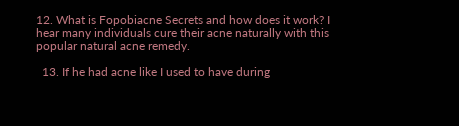12. What is Fopobiacne Secrets and how does it work? I hear many individuals cure their acne naturally with this popular natural acne remedy.

  13. If he had acne like I used to have during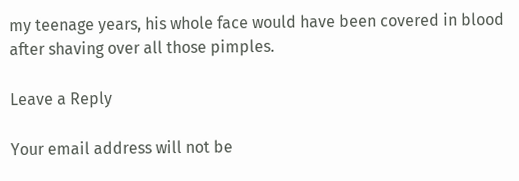my teenage years, his whole face would have been covered in blood after shaving over all those pimples.

Leave a Reply

Your email address will not be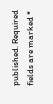published. Required fields are marked *